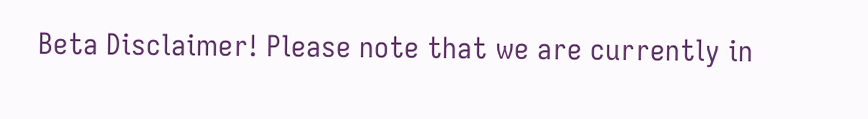Beta Disclaimer! Please note that we are currently in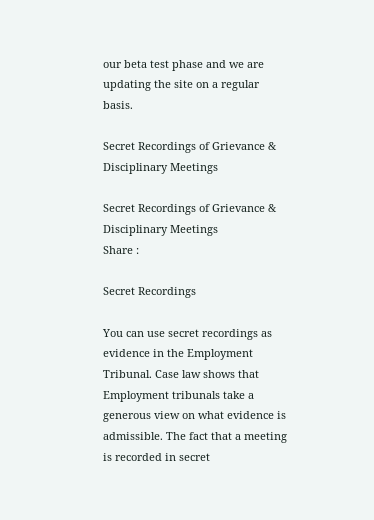our beta test phase and we are updating the site on a regular basis.

Secret Recordings of Grievance & Disciplinary Meetings

Secret Recordings of Grievance & Disciplinary Meetings
Share :

Secret Recordings

You can use secret recordings as evidence in the Employment Tribunal. Case law shows that Employment tribunals take a generous view on what evidence is admissible. The fact that a meeting is recorded in secret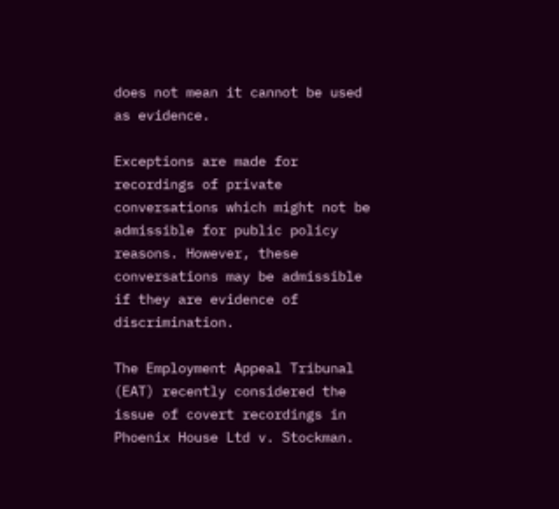does not mean it cannot be used as evidence.

Exceptions are made for recordings of private conversations which might not be admissible for public policy reasons. However, these conversations may be admissible if they are evidence of discrimination.

The Employment Appeal Tribunal (EAT) recently considered the issue of covert recordings in Phoenix House Ltd v. Stockman.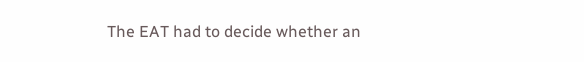The EAT had to decide whether an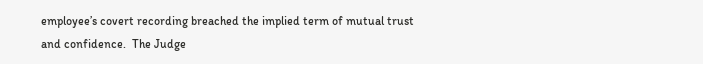employee’s covert recording breached the implied term of mutual trust and confidence.  The Judge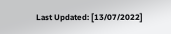Last Updated: [13/07/2022]